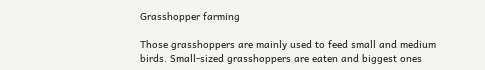Grasshopper farming

Those grasshoppers are mainly used to feed small and medium birds. Small-sized grasshoppers are eaten and biggest ones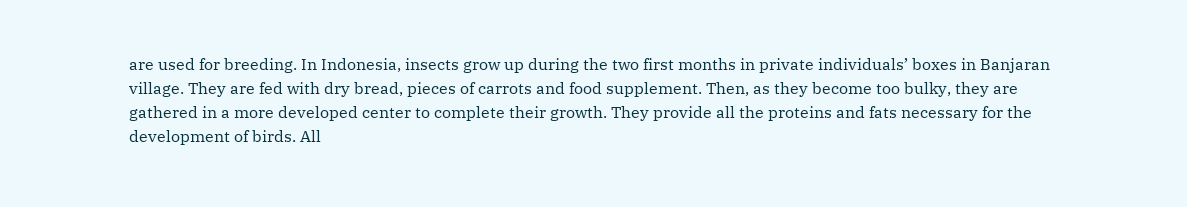are used for breeding. In Indonesia, insects grow up during the two first months in private individuals’ boxes in Banjaran village. They are fed with dry bread, pieces of carrots and food supplement. Then, as they become too bulky, they are gathered in a more developed center to complete their growth. They provide all the proteins and fats necessary for the development of birds. All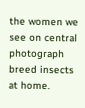the women we see on central photograph breed insects at home.